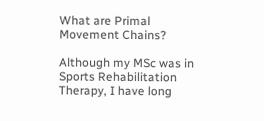What are Primal Movement Chains?

Although my MSc was in Sports Rehabilitation Therapy, I have long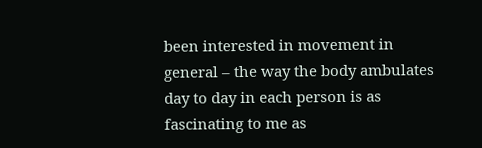been interested in movement in general – the way the body ambulates day to day in each person is as fascinating to me as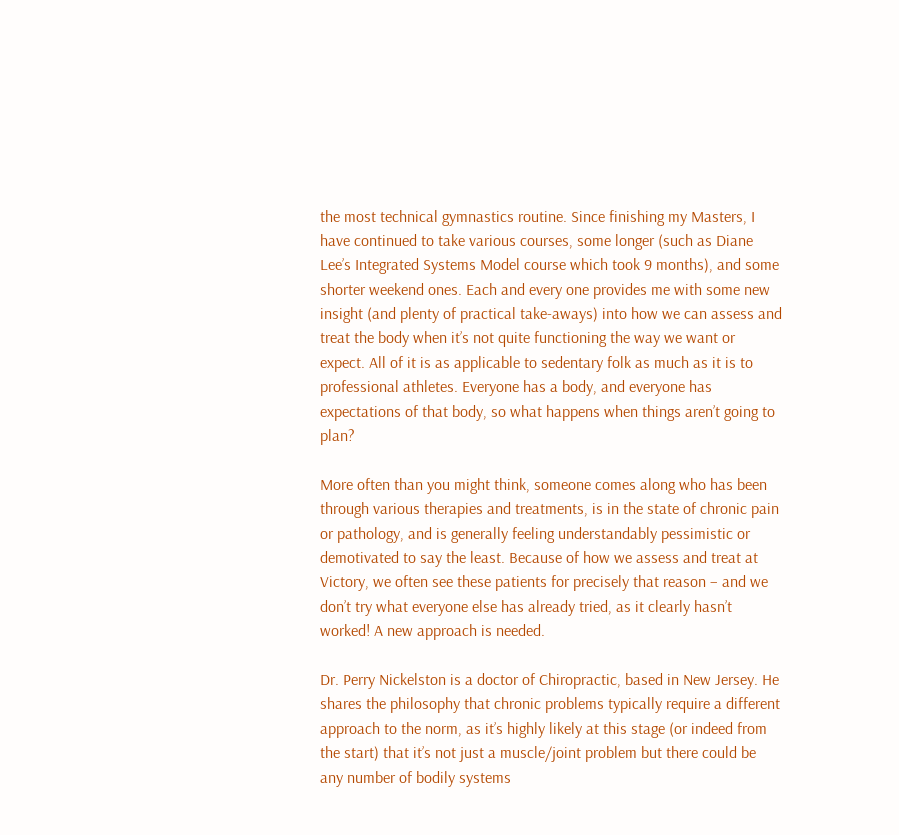the most technical gymnastics routine. Since finishing my Masters, I have continued to take various courses, some longer (such as Diane Lee’s Integrated Systems Model course which took 9 months), and some shorter weekend ones. Each and every one provides me with some new insight (and plenty of practical take-aways) into how we can assess and treat the body when it’s not quite functioning the way we want or expect. All of it is as applicable to sedentary folk as much as it is to professional athletes. Everyone has a body, and everyone has expectations of that body, so what happens when things aren’t going to plan?

More often than you might think, someone comes along who has been through various therapies and treatments, is in the state of chronic pain or pathology, and is generally feeling understandably pessimistic or demotivated to say the least. Because of how we assess and treat at Victory, we often see these patients for precisely that reason – and we don’t try what everyone else has already tried, as it clearly hasn’t worked! A new approach is needed.

Dr. Perry Nickelston is a doctor of Chiropractic, based in New Jersey. He shares the philosophy that chronic problems typically require a different approach to the norm, as it’s highly likely at this stage (or indeed from the start) that it’s not just a muscle/joint problem but there could be any number of bodily systems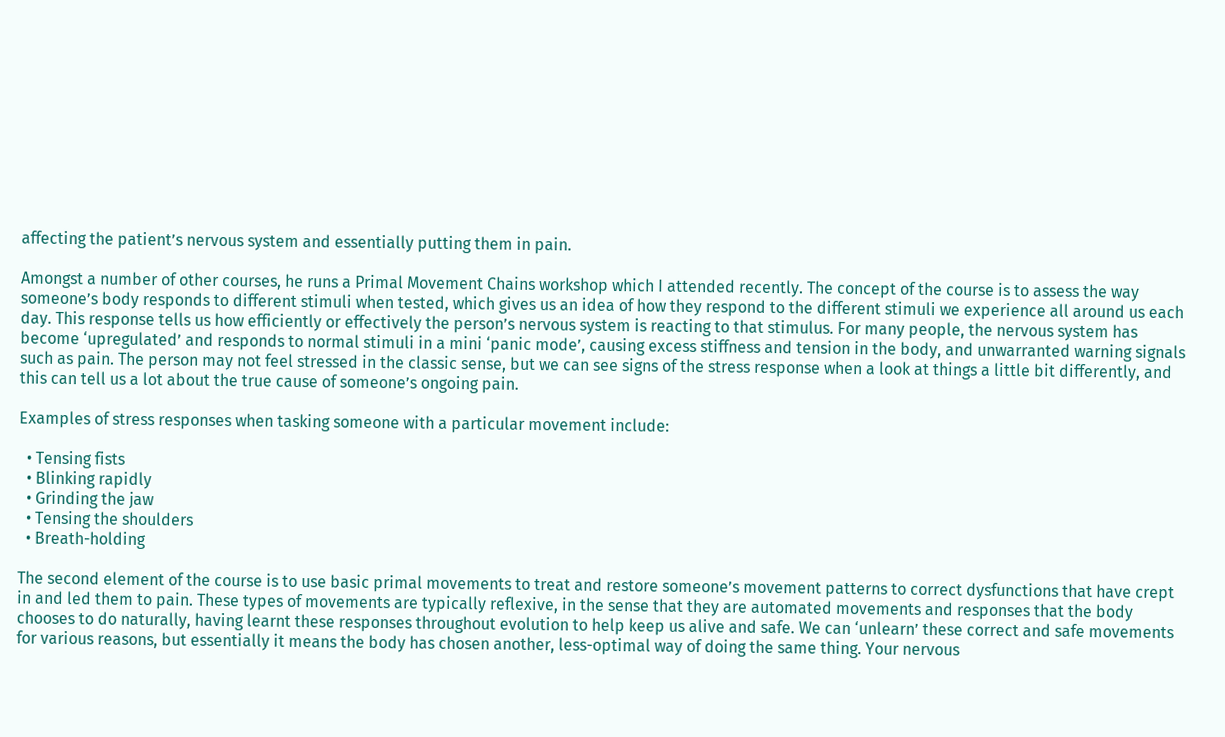affecting the patient’s nervous system and essentially putting them in pain.

Amongst a number of other courses, he runs a Primal Movement Chains workshop which I attended recently. The concept of the course is to assess the way someone’s body responds to different stimuli when tested, which gives us an idea of how they respond to the different stimuli we experience all around us each day. This response tells us how efficiently or effectively the person’s nervous system is reacting to that stimulus. For many people, the nervous system has become ‘upregulated’ and responds to normal stimuli in a mini ‘panic mode’, causing excess stiffness and tension in the body, and unwarranted warning signals such as pain. The person may not feel stressed in the classic sense, but we can see signs of the stress response when a look at things a little bit differently, and this can tell us a lot about the true cause of someone’s ongoing pain.

Examples of stress responses when tasking someone with a particular movement include:

  • Tensing fists
  • Blinking rapidly
  • Grinding the jaw
  • Tensing the shoulders
  • Breath-holding

The second element of the course is to use basic primal movements to treat and restore someone’s movement patterns to correct dysfunctions that have crept in and led them to pain. These types of movements are typically reflexive, in the sense that they are automated movements and responses that the body chooses to do naturally, having learnt these responses throughout evolution to help keep us alive and safe. We can ‘unlearn’ these correct and safe movements for various reasons, but essentially it means the body has chosen another, less-optimal way of doing the same thing. Your nervous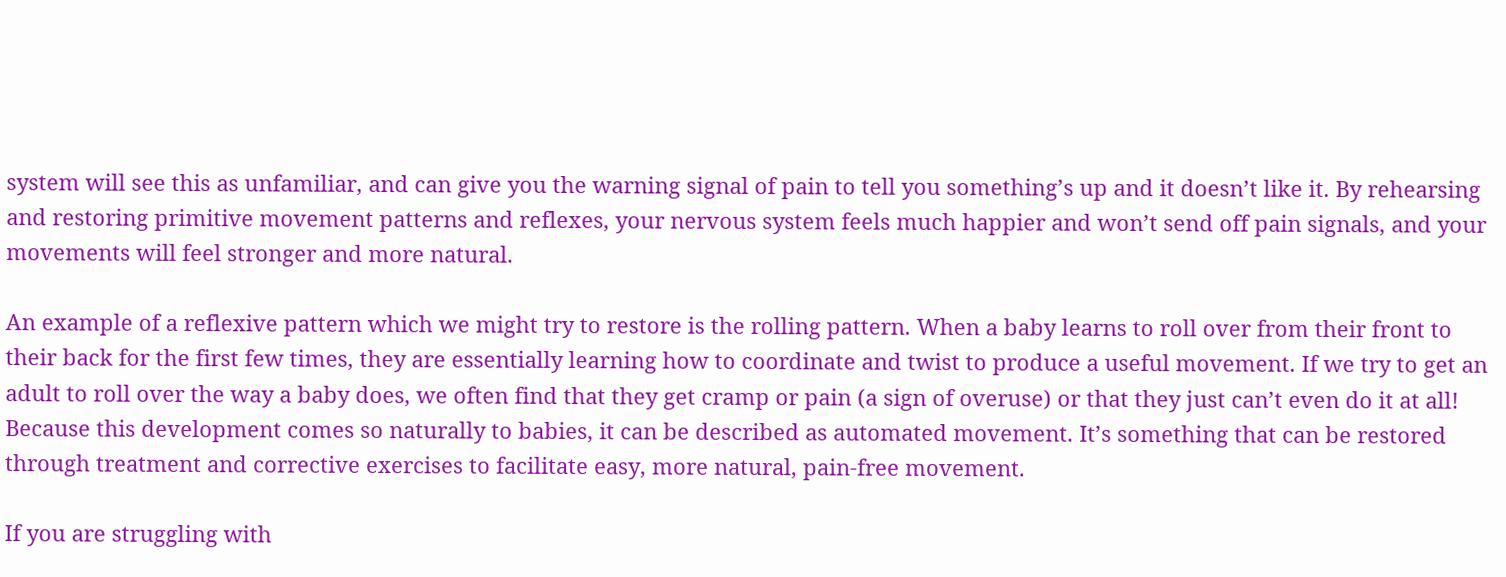system will see this as unfamiliar, and can give you the warning signal of pain to tell you something’s up and it doesn’t like it. By rehearsing and restoring primitive movement patterns and reflexes, your nervous system feels much happier and won’t send off pain signals, and your movements will feel stronger and more natural.

An example of a reflexive pattern which we might try to restore is the rolling pattern. When a baby learns to roll over from their front to their back for the first few times, they are essentially learning how to coordinate and twist to produce a useful movement. If we try to get an adult to roll over the way a baby does, we often find that they get cramp or pain (a sign of overuse) or that they just can’t even do it at all! Because this development comes so naturally to babies, it can be described as automated movement. It’s something that can be restored through treatment and corrective exercises to facilitate easy, more natural, pain-free movement.

If you are struggling with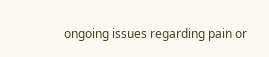ongoing issues regarding pain or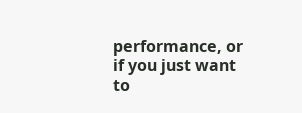performance, or if you just want to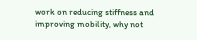work on reducing stiffness and improving mobility, why not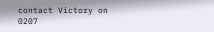contact Victory on 0207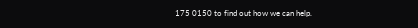175 0150 to find out how we can help.